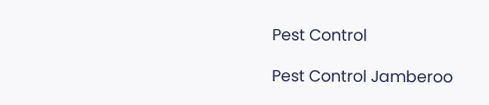Pest Control

Pest Control Jamberoo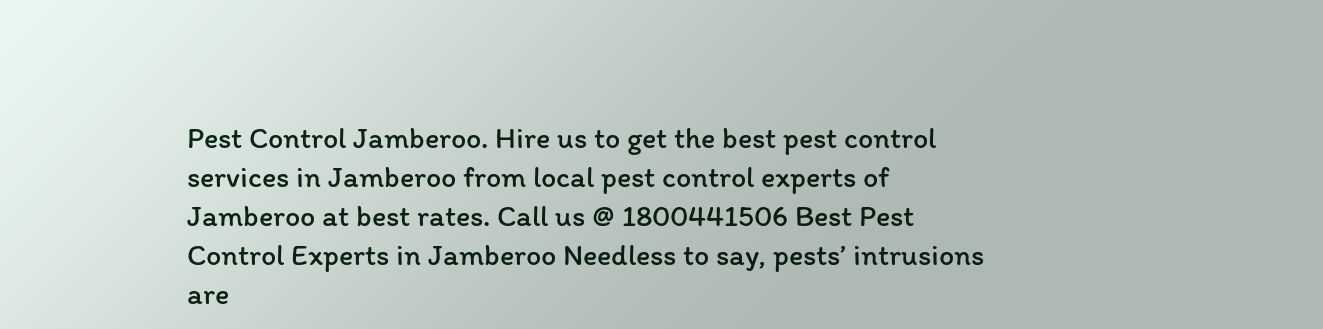Pest Control Jamberoo. Hire us to get the best pest control services in Jamberoo from local pest control experts of Jamberoo at best rates. Call us @ 1800441506 Best Pest Control Experts in Jamberoo Needless to say, pests’ intrusions are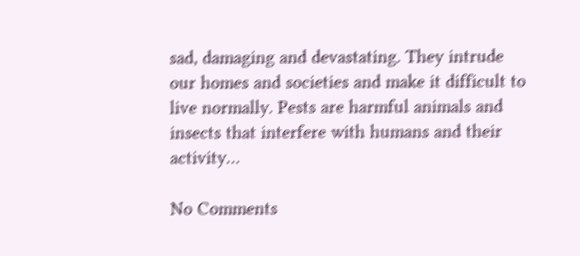sad, damaging and devastating. They intrude our homes and societies and make it difficult to live normally. Pests are harmful animals and insects that interfere with humans and their activity…

No Comments